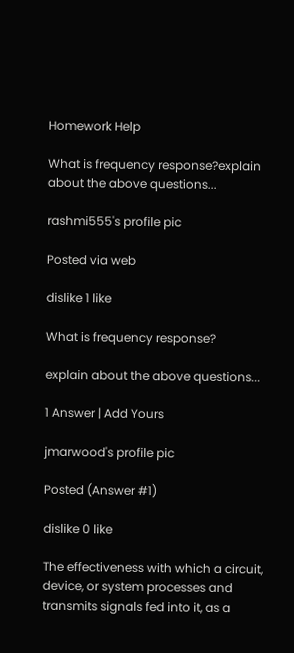Homework Help

What is frequency response?explain about the above questions...

rashmi555's profile pic

Posted via web

dislike 1 like

What is frequency response?

explain about the above questions...

1 Answer | Add Yours

jmarwood's profile pic

Posted (Answer #1)

dislike 0 like

The effectiveness with which a circuit, device, or system processes and transmits signals fed into it, as a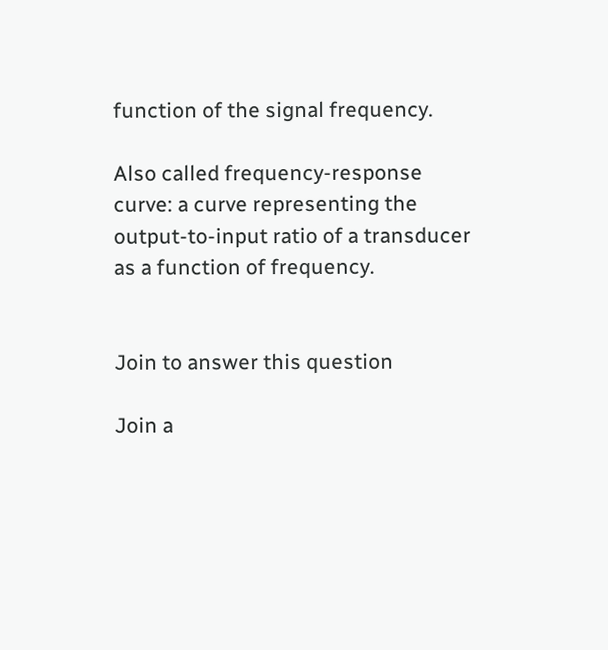function of the signal frequency.

Also called frequency-response curve: a curve representing the output-to-input ratio of a transducer as a function of frequency.


Join to answer this question

Join a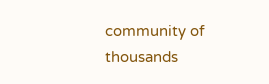community of thousands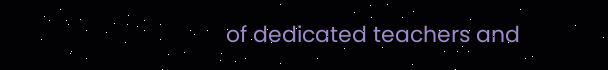of dedicated teachers and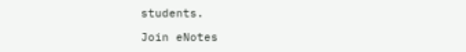students.

Join eNotes